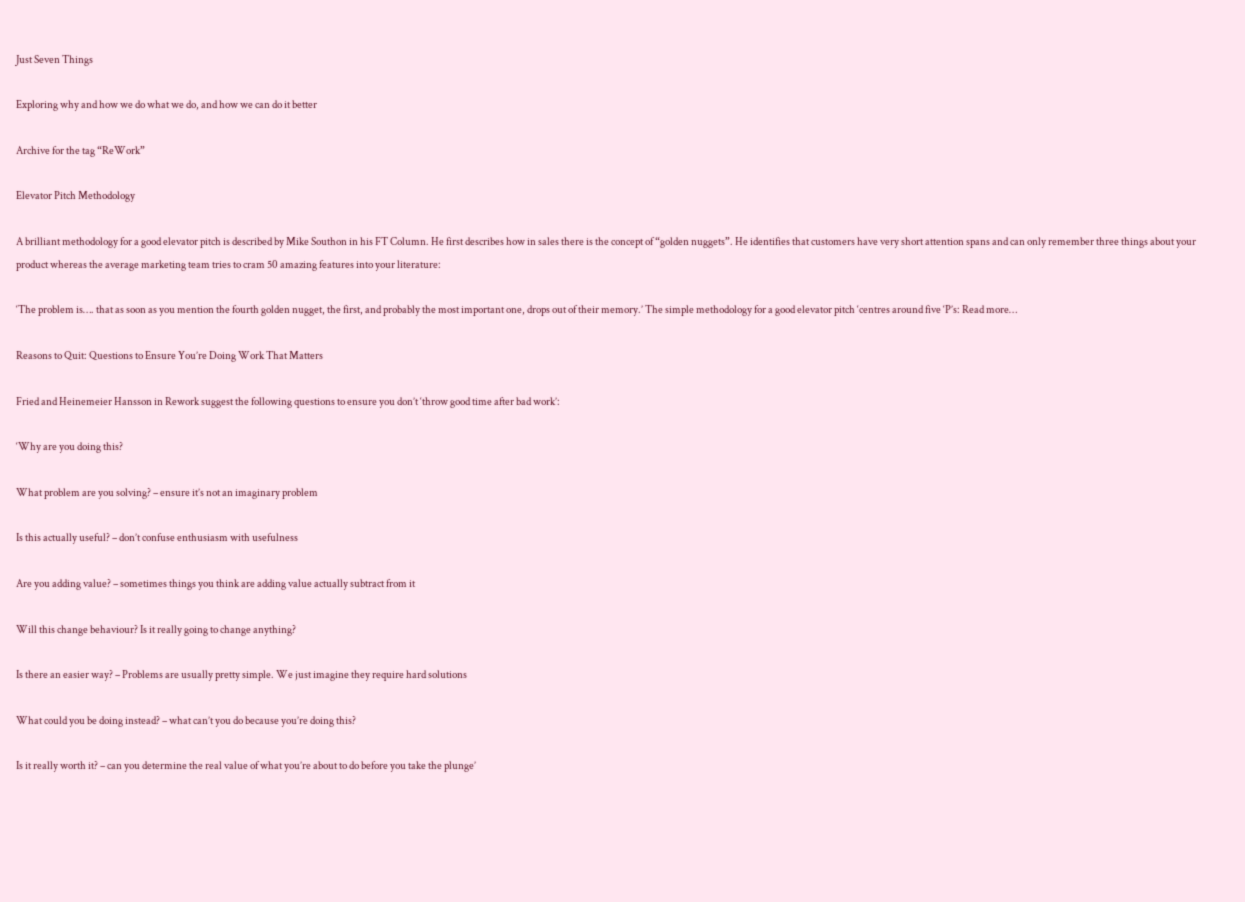Just Seven Things

Exploring why and how we do what we do, and how we can do it better

Archive for the tag “ReWork”

Elevator Pitch Methodology

A brilliant methodology for a good elevator pitch is described by Mike Southon in his FT Column. He first describes how in sales there is the concept of “golden nuggets”. He identifies that customers have very short attention spans and can only remember three things about your product whereas the average marketing team tries to cram 50 amazing features into your literature:

‘The problem is…. that as soon as you mention the fourth golden nugget, the first, and probably the most important one, drops out of their memory.’ The simple methodology for a good elevator pitch ‘centres around five ‘P’s: Read more…

Reasons to Quit: Questions to Ensure You’re Doing Work That Matters

Fried and Heinemeier Hansson in Rework suggest the following questions to ensure you don’t ‘throw good time after bad work’:

‘Why are you doing this?

What problem are you solving? – ensure it’s not an imaginary problem

Is this actually useful? – don’t confuse enthusiasm with usefulness

Are you adding value? – sometimes things you think are adding value actually subtract from it

Will this change behaviour? Is it really going to change anything?

Is there an easier way? – Problems are usually pretty simple. We just imagine they require hard solutions

What could you be doing instead? – what can’t you do because you’re doing this?

Is it really worth it? – can you determine the real value of what you’re about to do before you take the plunge’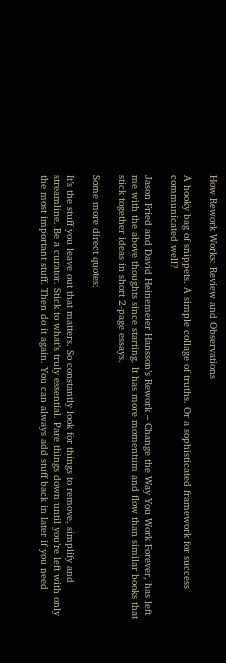How Rework Works: Review and Observations

A hooky bag of snippets. A simple collage of truths. Or a sophisticated framework for success communicated well?

Jason Fried and David Heinemeier Hansson’s Rework – Change the Way You Work Forever, has left me with the above thoughts since starting. It has more momentum and flow than similar books that stick together ideas in short 2-page essays.

Some more direct quotes:

It’s the stuff you leave out that matters. So constantly look for things to remove, simplify and streamline. Be a curator. Stick to what’s truly essential. Pare things down until you’re left with only the most important stuff. Then do it again. You can always add stuff back in later if you need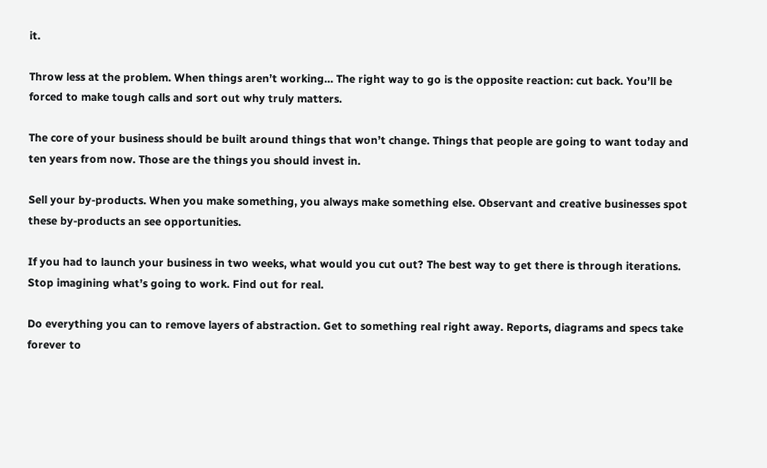it.

Throw less at the problem. When things aren’t working… The right way to go is the opposite reaction: cut back. You’ll be forced to make tough calls and sort out why truly matters.

The core of your business should be built around things that won’t change. Things that people are going to want today and ten years from now. Those are the things you should invest in.

Sell your by-products. When you make something, you always make something else. Observant and creative businesses spot these by-products an see opportunities.

If you had to launch your business in two weeks, what would you cut out? The best way to get there is through iterations. Stop imagining what’s going to work. Find out for real.

Do everything you can to remove layers of abstraction. Get to something real right away. Reports, diagrams and specs take forever to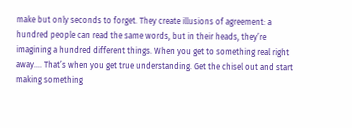make but only seconds to forget. They create illusions of agreement: a hundred people can read the same words, but in their heads, they’re imagining a hundred different things. When you get to something real right away…. That’s when you get true understanding. Get the chisel out and start making something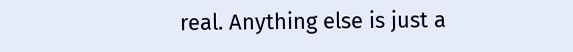real. Anything else is just a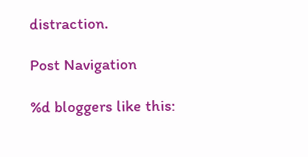distraction.

Post Navigation

%d bloggers like this: